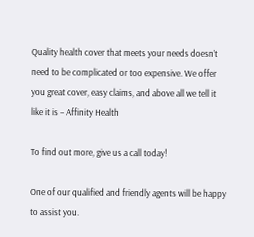Quality health cover that meets your needs doesn’t need to be complicated or too expensive. We offer you great cover, easy claims, and above all we tell it like it is – Affinity Health

To find out more, give us a call today!

One of our qualified and friendly agents will be happy to assist you.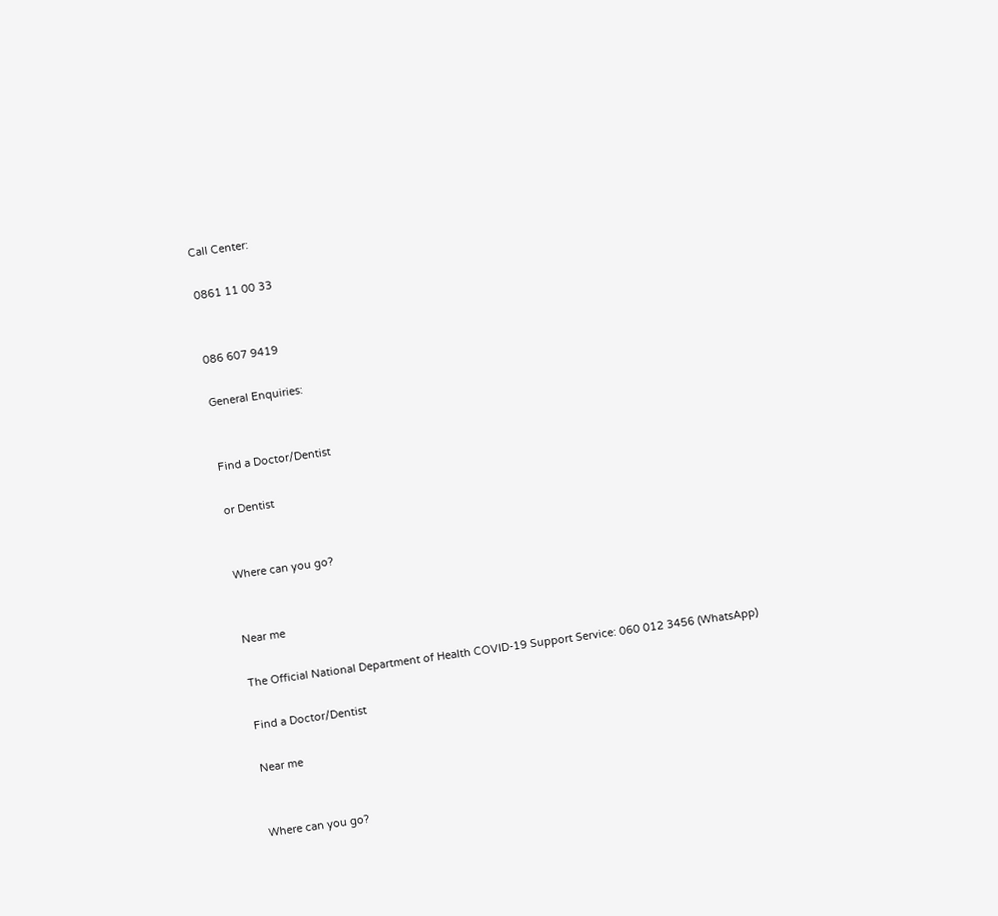Call Center:

0861 11 00 33


086 607 9419

General Enquiries:


Find a Doctor/Dentist

or Dentist


Where can you go?


Near me

The Official National Department of Health COVID-19 Support Service: 060 012 3456 (WhatsApp)

Find a Doctor/Dentist

Near me


Where can you go?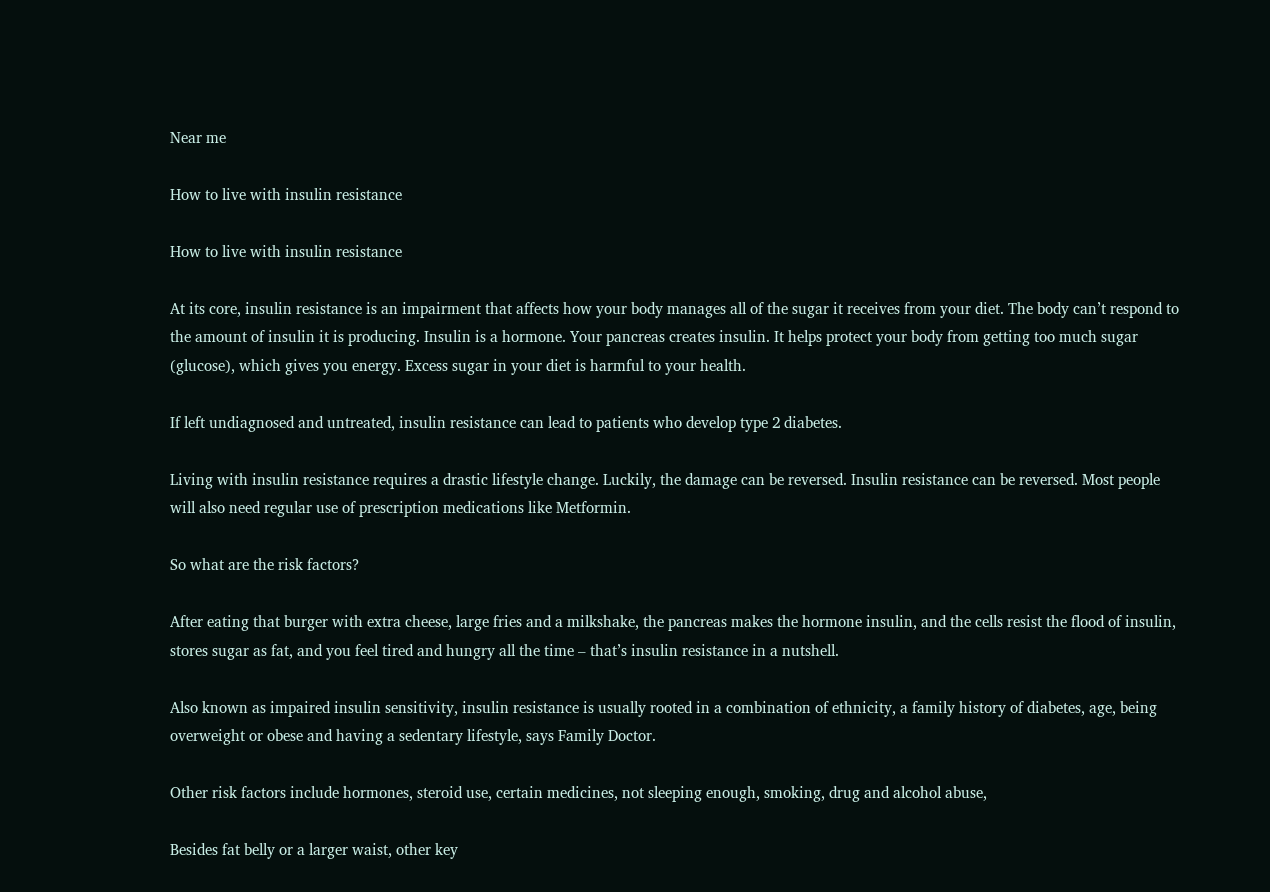Near me

How to live with insulin resistance

How to live with insulin resistance

At its core, insulin resistance is an impairment that affects how your body manages all of the sugar it receives from your diet. The body can’t respond to the amount of insulin it is producing. Insulin is a hormone. Your pancreas creates insulin. It helps protect your body from getting too much sugar (glucose), which gives you energy. Excess sugar in your diet is harmful to your health.

If left undiagnosed and untreated, insulin resistance can lead to patients who develop type 2 diabetes.

Living with insulin resistance requires a drastic lifestyle change. Luckily, the damage can be reversed. Insulin resistance can be reversed. Most people will also need regular use of prescription medications like Metformin.

So what are the risk factors?

After eating that burger with extra cheese, large fries and a milkshake, the pancreas makes the hormone insulin, and the cells resist the flood of insulin, stores sugar as fat, and you feel tired and hungry all the time – that’s insulin resistance in a nutshell.

Also known as impaired insulin sensitivity, insulin resistance is usually rooted in a combination of ethnicity, a family history of diabetes, age, being overweight or obese and having a sedentary lifestyle, says Family Doctor.

Other risk factors include hormones, steroid use, certain medicines, not sleeping enough, smoking, drug and alcohol abuse,

Besides fat belly or a larger waist, other key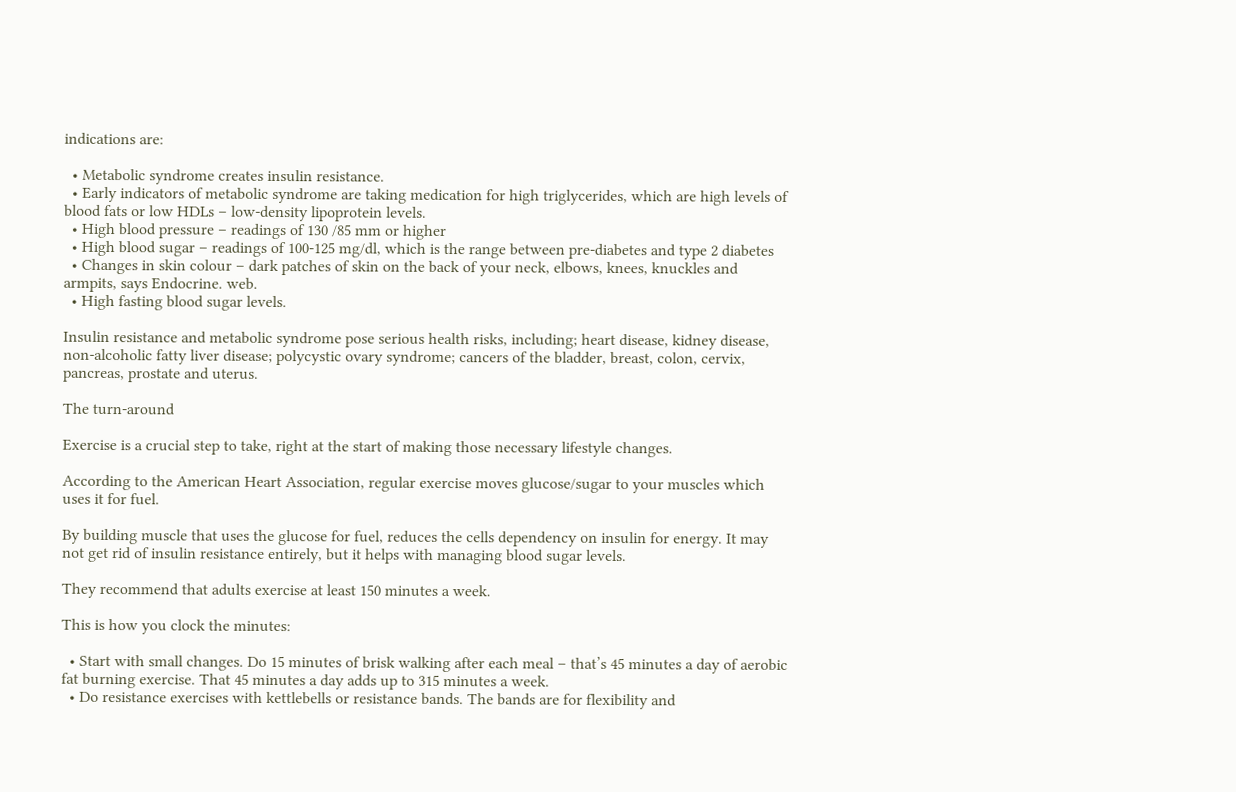indications are:

  • Metabolic syndrome creates insulin resistance.
  • Early indicators of metabolic syndrome are taking medication for high triglycerides, which are high levels of blood fats or low HDLs – low-density lipoprotein levels.
  • High blood pressure – readings of 130 /85 mm or higher
  • High blood sugar – readings of 100-125 mg/dl, which is the range between pre-diabetes and type 2 diabetes
  • Changes in skin colour – dark patches of skin on the back of your neck, elbows, knees, knuckles and armpits, says Endocrine. web.
  • High fasting blood sugar levels.

Insulin resistance and metabolic syndrome pose serious health risks, including; heart disease, kidney disease, non-alcoholic fatty liver disease; polycystic ovary syndrome; cancers of the bladder, breast, colon, cervix, pancreas, prostate and uterus.

The turn-around

Exercise is a crucial step to take, right at the start of making those necessary lifestyle changes.

According to the American Heart Association, regular exercise moves glucose/sugar to your muscles which uses it for fuel.

By building muscle that uses the glucose for fuel, reduces the cells dependency on insulin for energy. It may not get rid of insulin resistance entirely, but it helps with managing blood sugar levels.

They recommend that adults exercise at least 150 minutes a week.

This is how you clock the minutes:

  • Start with small changes. Do 15 minutes of brisk walking after each meal – that’s 45 minutes a day of aerobic fat burning exercise. That 45 minutes a day adds up to 315 minutes a week.
  • Do resistance exercises with kettlebells or resistance bands. The bands are for flexibility and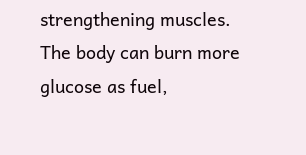strengthening muscles. The body can burn more glucose as fuel,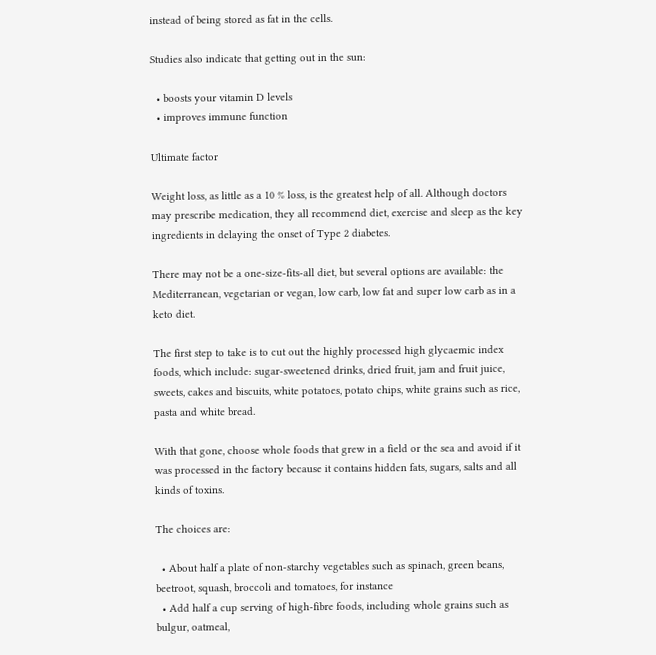instead of being stored as fat in the cells.

Studies also indicate that getting out in the sun:

  • boosts your vitamin D levels
  • improves immune function

Ultimate factor

Weight loss, as little as a 10 % loss, is the greatest help of all. Although doctors may prescribe medication, they all recommend diet, exercise and sleep as the key ingredients in delaying the onset of Type 2 diabetes.

There may not be a one-size-fits-all diet, but several options are available: the Mediterranean, vegetarian or vegan, low carb, low fat and super low carb as in a keto diet.

The first step to take is to cut out the highly processed high glycaemic index foods, which include: sugar-sweetened drinks, dried fruit, jam and fruit juice, sweets, cakes and biscuits, white potatoes, potato chips, white grains such as rice, pasta and white bread.

With that gone, choose whole foods that grew in a field or the sea and avoid if it was processed in the factory because it contains hidden fats, sugars, salts and all kinds of toxins.

The choices are:

  • About half a plate of non-starchy vegetables such as spinach, green beans, beetroot, squash, broccoli and tomatoes, for instance
  • Add half a cup serving of high-fibre foods, including whole grains such as bulgur, oatmeal,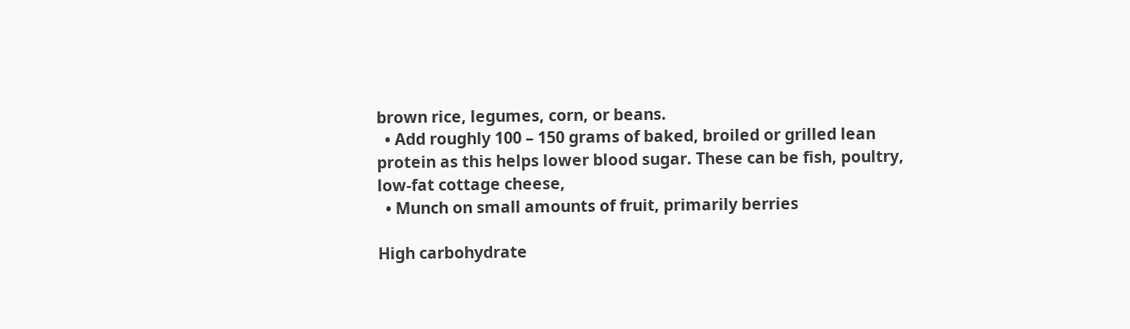brown rice, legumes, corn, or beans.
  • Add roughly 100 – 150 grams of baked, broiled or grilled lean protein as this helps lower blood sugar. These can be fish, poultry, low-fat cottage cheese,
  • Munch on small amounts of fruit, primarily berries

High carbohydrate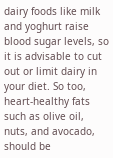dairy foods like milk and yoghurt raise blood sugar levels, so it is advisable to cut out or limit dairy in your diet. So too, heart-healthy fats such as olive oil, nuts, and avocado, should be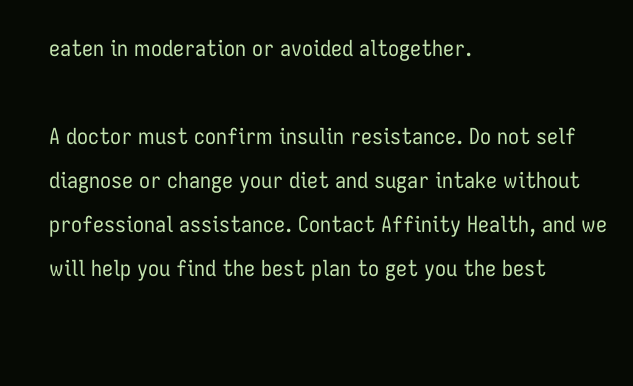eaten in moderation or avoided altogether.

A doctor must confirm insulin resistance. Do not self diagnose or change your diet and sugar intake without professional assistance. Contact Affinity Health, and we will help you find the best plan to get you the best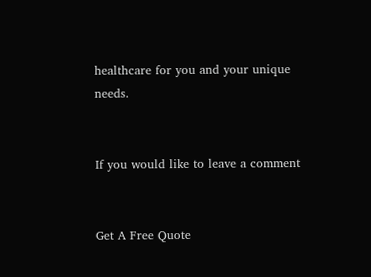healthcare for you and your unique needs.


If you would like to leave a comment


Get A Free Quote